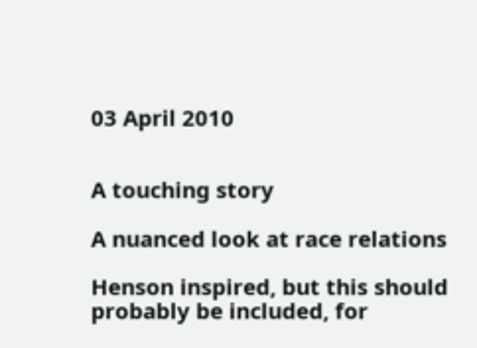03 April 2010


A touching story

A nuanced look at race relations

Henson inspired, but this should probably be included, for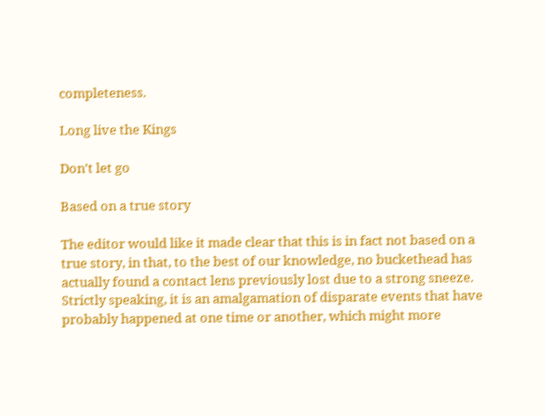completeness.

Long live the Kings

Don't let go

Based on a true story

The editor would like it made clear that this is in fact not based on a true story, in that, to the best of our knowledge, no buckethead has actually found a contact lens previously lost due to a strong sneeze. Strictly speaking, it is an amalgamation of disparate events that have probably happened at one time or another, which might more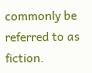commonly be referred to as fiction.